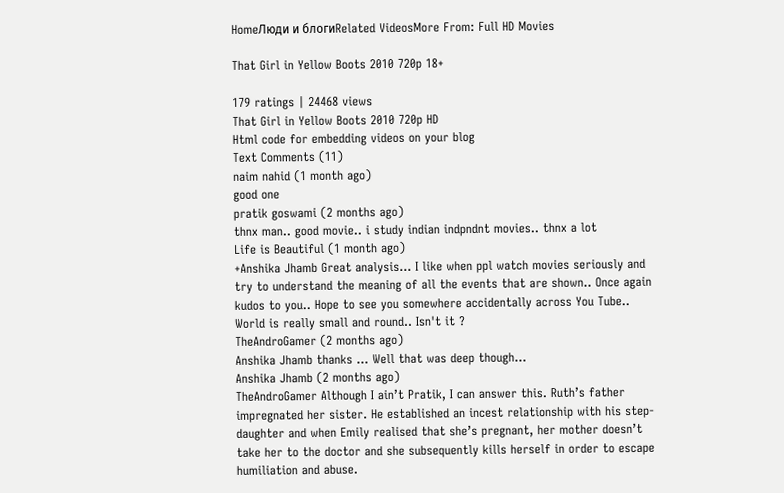HomeЛюди и блогиRelated VideosMore From: Full HD Movies

That Girl in Yellow Boots 2010 720p 18+

179 ratings | 24468 views
That Girl in Yellow Boots 2010 720p HD
Html code for embedding videos on your blog
Text Comments (11)
naim nahid (1 month ago)
good one
pratik goswami (2 months ago)
thnx man.. good movie.. i study indian indpndnt movies.. thnx a lot
Life is Beautiful (1 month ago)
+Anshika Jhamb Great analysis... I like when ppl watch movies seriously and try to understand the meaning of all the events that are shown.. Once again kudos to you.. Hope to see you somewhere accidentally across You Tube.. World is really small and round.. Isn't it ?
TheAndroGamer (2 months ago)
Anshika Jhamb thanks ... Well that was deep though...
Anshika Jhamb (2 months ago)
TheAndroGamer Although I ain’t Pratik, I can answer this. Ruth’s father impregnated her sister. He established an incest relationship with his step-daughter and when Emily realised that she’s pregnant, her mother doesn’t take her to the doctor and she subsequently kills herself in order to escape humiliation and abuse.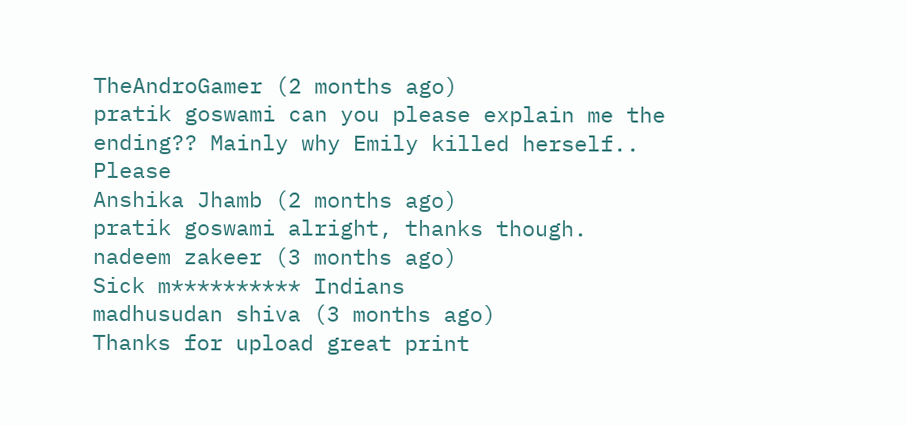TheAndroGamer (2 months ago)
pratik goswami can you please explain me the ending?? Mainly why Emily killed herself.. Please
Anshika Jhamb (2 months ago)
pratik goswami alright, thanks though.
nadeem zakeer (3 months ago)
Sick m********** Indians
madhusudan shiva (3 months ago)
Thanks for upload great print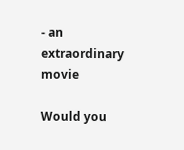- an extraordinary movie

Would you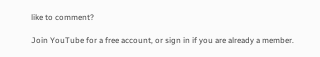like to comment?

Join YouTube for a free account, or sign in if you are already a member.